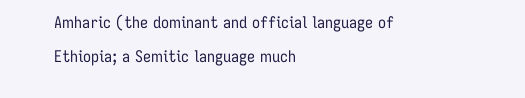Amharic (the dominant and official language of Ethiopia; a Semitic language much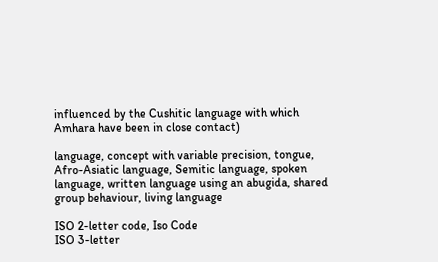influenced by the Cushitic language with which Amhara have been in close contact)

language, concept with variable precision, tongue, Afro-Asiatic language, Semitic language, spoken language, written language using an abugida, shared group behaviour, living language

ISO 2-letter code, Iso Code
ISO 3-letter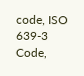code, ISO 639-3 Code,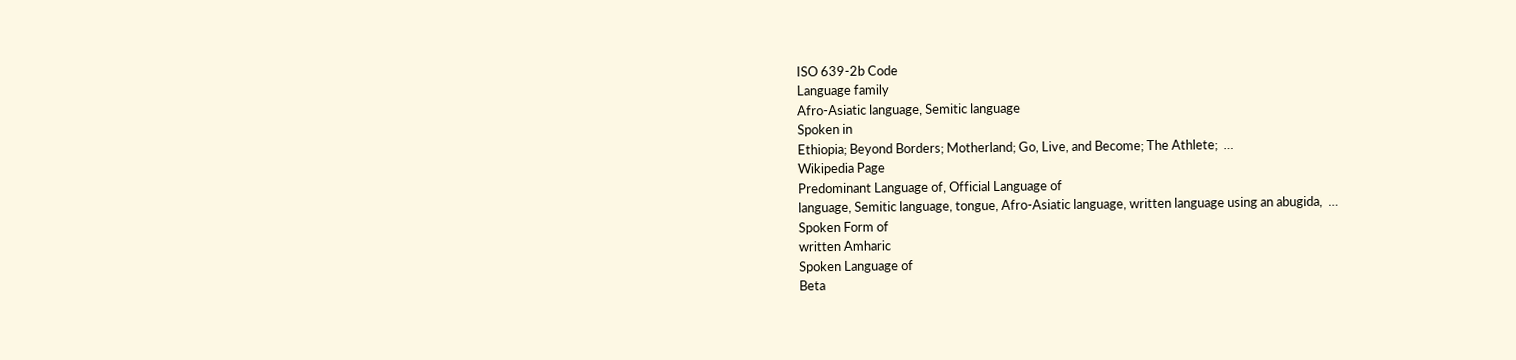ISO 639-2b Code
Language family
Afro-Asiatic language, Semitic language
Spoken in
Ethiopia; Beyond Borders; Motherland; Go, Live, and Become; The Athlete;  …
Wikipedia Page
Predominant Language of, Official Language of
language, Semitic language, tongue, Afro-Asiatic language, written language using an abugida,  …
Spoken Form of
written Amharic
Spoken Language of
Beta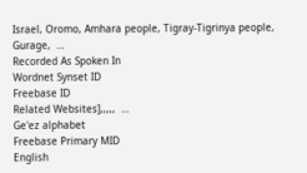Israel, Oromo, Amhara people, Tigray-Tigrinya people, Gurage,  …
Recorded As Spoken In
Wordnet Synset ID
Freebase ID
Related Websites],,,,,  …
Ge'ez alphabet
Freebase Primary MID
English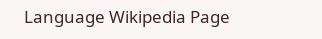Language Wikipedia Page